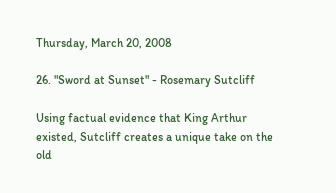Thursday, March 20, 2008

26. "Sword at Sunset" - Rosemary Sutcliff

Using factual evidence that King Arthur existed, Sutcliff creates a unique take on the old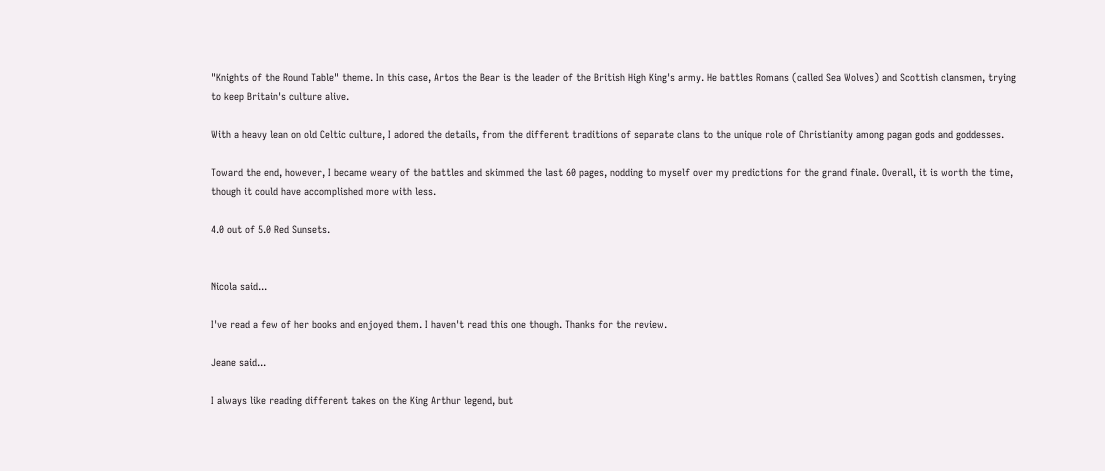"Knights of the Round Table" theme. In this case, Artos the Bear is the leader of the British High King's army. He battles Romans (called Sea Wolves) and Scottish clansmen, trying to keep Britain's culture alive.

With a heavy lean on old Celtic culture, I adored the details, from the different traditions of separate clans to the unique role of Christianity among pagan gods and goddesses.

Toward the end, however, I became weary of the battles and skimmed the last 60 pages, nodding to myself over my predictions for the grand finale. Overall, it is worth the time, though it could have accomplished more with less.

4.0 out of 5.0 Red Sunsets.


Nicola said...

I've read a few of her books and enjoyed them. I haven't read this one though. Thanks for the review.

Jeane said...

I always like reading different takes on the King Arthur legend, but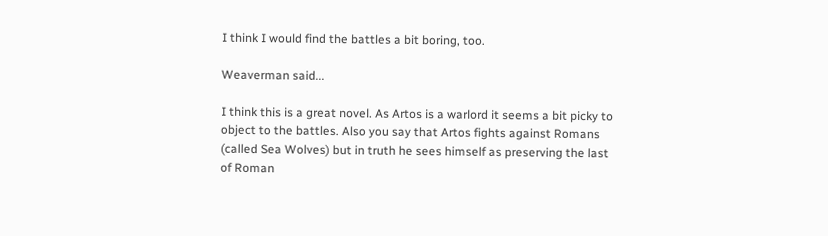I think I would find the battles a bit boring, too.

Weaverman said...

I think this is a great novel. As Artos is a warlord it seems a bit picky to object to the battles. Also you say that Artos fights against Romans (called Sea Wolves) but in truth he sees himself as preserving the last of Roman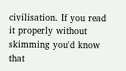civilisation. If you read it properly without skimming you'd know that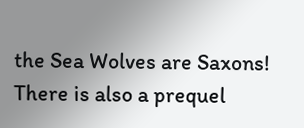the Sea Wolves are Saxons! There is also a prequel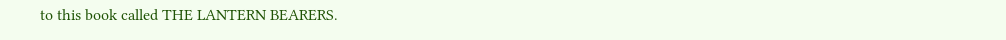to this book called THE LANTERN BEARERS.